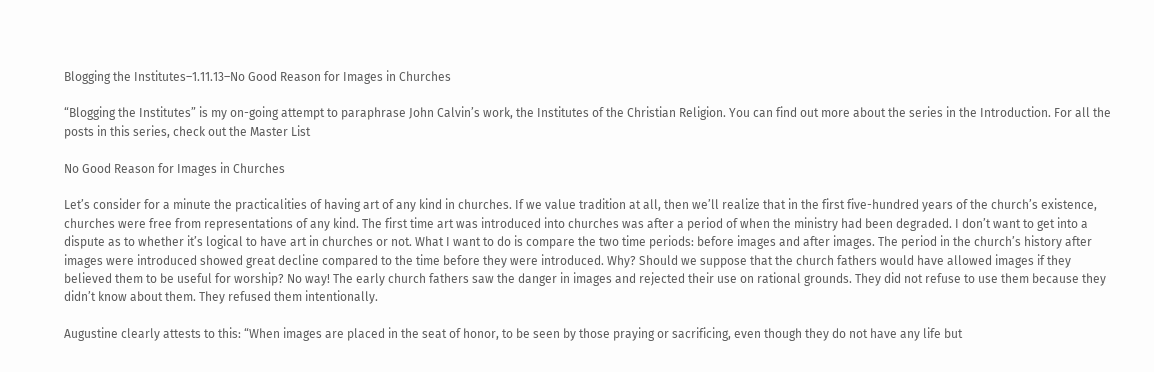Blogging the Institutes–1.11.13–No Good Reason for Images in Churches

“Blogging the Institutes” is my on-going attempt to paraphrase John Calvin’s work, the Institutes of the Christian Religion. You can find out more about the series in the Introduction. For all the posts in this series, check out the Master List

No Good Reason for Images in Churches

Let’s consider for a minute the practicalities of having art of any kind in churches. If we value tradition at all, then we’ll realize that in the first five-hundred years of the church’s existence, churches were free from representations of any kind. The first time art was introduced into churches was after a period of when the ministry had been degraded. I don’t want to get into a dispute as to whether it’s logical to have art in churches or not. What I want to do is compare the two time periods: before images and after images. The period in the church’s history after images were introduced showed great decline compared to the time before they were introduced. Why? Should we suppose that the church fathers would have allowed images if they believed them to be useful for worship? No way! The early church fathers saw the danger in images and rejected their use on rational grounds. They did not refuse to use them because they didn’t know about them. They refused them intentionally.

Augustine clearly attests to this: “When images are placed in the seat of honor, to be seen by those praying or sacrificing, even though they do not have any life but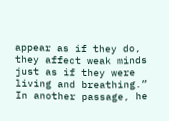appear as if they do, they affect weak minds just as if they were living and breathing.” In another passage, he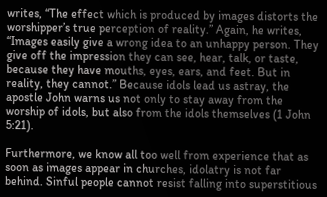writes, “The effect which is produced by images distorts the worshipper’s true perception of reality.” Again, he writes, “Images easily give a wrong idea to an unhappy person. They give off the impression they can see, hear, talk, or taste, because they have mouths, eyes, ears, and feet. But in reality, they cannot.” Because idols lead us astray, the apostle John warns us not only to stay away from the worship of idols, but also from the idols themselves (1 John 5:21).

Furthermore, we know all too well from experience that as soon as images appear in churches, idolatry is not far behind. Sinful people cannot resist falling into superstitious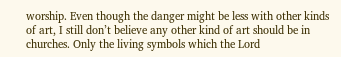worship. Even though the danger might be less with other kinds of art, I still don’t believe any other kind of art should be in churches. Only the living symbols which the Lord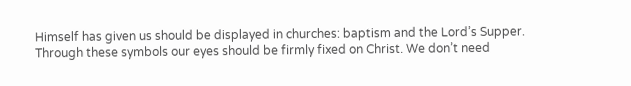Himself has given us should be displayed in churches: baptism and the Lord’s Supper. Through these symbols our eyes should be firmly fixed on Christ. We don’t need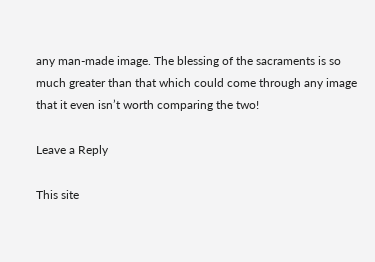any man-made image. The blessing of the sacraments is so much greater than that which could come through any image that it even isn’t worth comparing the two!

Leave a Reply

This site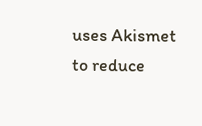uses Akismet to reduce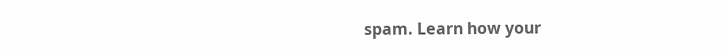spam. Learn how your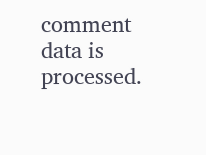comment data is processed.